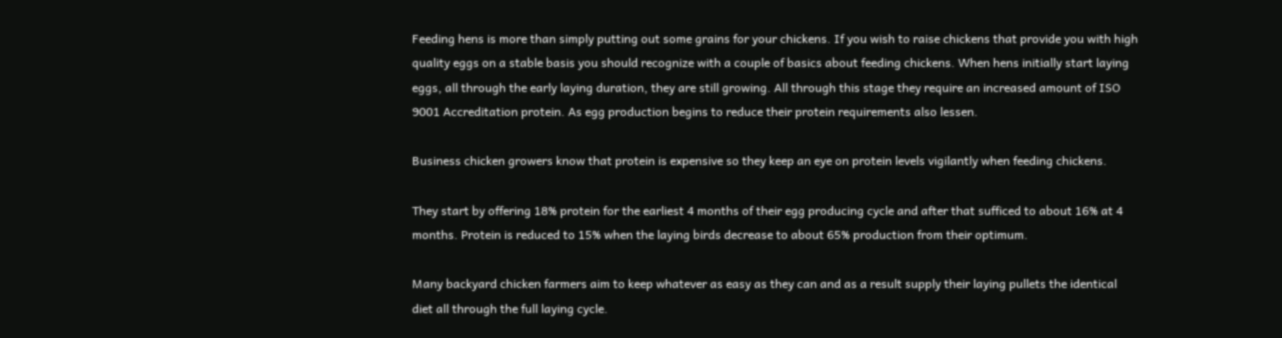Feeding hens is more than simply putting out some grains for your chickens. If you wish to raise chickens that provide you with high quality eggs on a stable basis you should recognize with a couple of basics about feeding chickens. When hens initially start laying eggs, all through the early laying duration, they are still growing. All through this stage they require an increased amount of ISO 9001 Accreditation protein. As egg production begins to reduce their protein requirements also lessen.

Business chicken growers know that protein is expensive so they keep an eye on protein levels vigilantly when feeding chickens.

They start by offering 18% protein for the earliest 4 months of their egg producing cycle and after that sufficed to about 16% at 4 months. Protein is reduced to 15% when the laying birds decrease to about 65% production from their optimum.

Many backyard chicken farmers aim to keep whatever as easy as they can and as a result supply their laying pullets the identical diet all through the full laying cycle.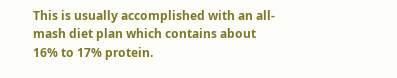This is usually accomplished with an all-mash diet plan which contains about 16% to 17% protein.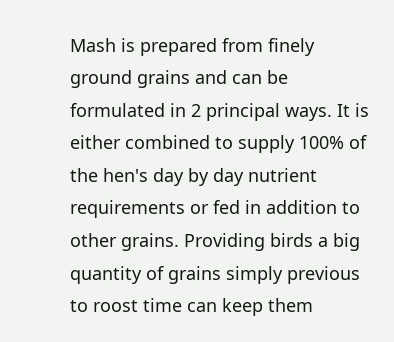Mash is prepared from finely ground grains and can be formulated in 2 principal ways. It is either combined to supply 100% of the hen's day by day nutrient requirements or fed in addition to other grains. Providing birds a big quantity of grains simply previous to roost time can keep them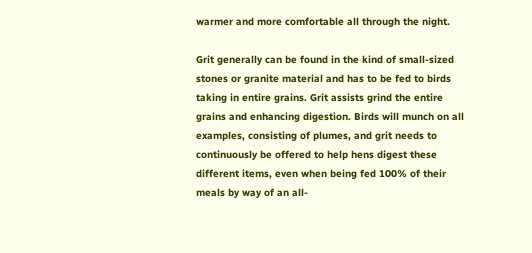warmer and more comfortable all through the night.

Grit generally can be found in the kind of small-sized stones or granite material and has to be fed to birds taking in entire grains. Grit assists grind the entire grains and enhancing digestion. Birds will munch on all examples, consisting of plumes, and grit needs to continuously be offered to help hens digest these different items, even when being fed 100% of their meals by way of an all-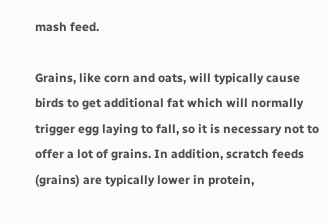mash feed.

Grains, like corn and oats, will typically cause birds to get additional fat which will normally trigger egg laying to fall, so it is necessary not to offer a lot of grains. In addition, scratch feeds (grains) are typically lower in protein,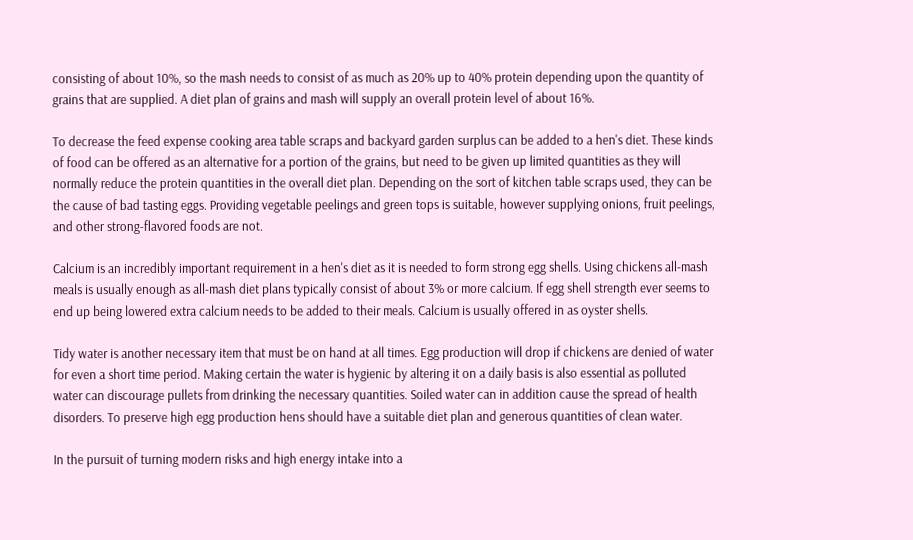consisting of about 10%, so the mash needs to consist of as much as 20% up to 40% protein depending upon the quantity of grains that are supplied. A diet plan of grains and mash will supply an overall protein level of about 16%.

To decrease the feed expense cooking area table scraps and backyard garden surplus can be added to a hen's diet. These kinds of food can be offered as an alternative for a portion of the grains, but need to be given up limited quantities as they will normally reduce the protein quantities in the overall diet plan. Depending on the sort of kitchen table scraps used, they can be the cause of bad tasting eggs. Providing vegetable peelings and green tops is suitable, however supplying onions, fruit peelings, and other strong-flavored foods are not.

Calcium is an incredibly important requirement in a hen's diet as it is needed to form strong egg shells. Using chickens all-mash meals is usually enough as all-mash diet plans typically consist of about 3% or more calcium. If egg shell strength ever seems to end up being lowered extra calcium needs to be added to their meals. Calcium is usually offered in as oyster shells.

Tidy water is another necessary item that must be on hand at all times. Egg production will drop if chickens are denied of water for even a short time period. Making certain the water is hygienic by altering it on a daily basis is also essential as polluted water can discourage pullets from drinking the necessary quantities. Soiled water can in addition cause the spread of health disorders. To preserve high egg production hens should have a suitable diet plan and generous quantities of clean water.

In the pursuit of turning modern risks and high energy intake into a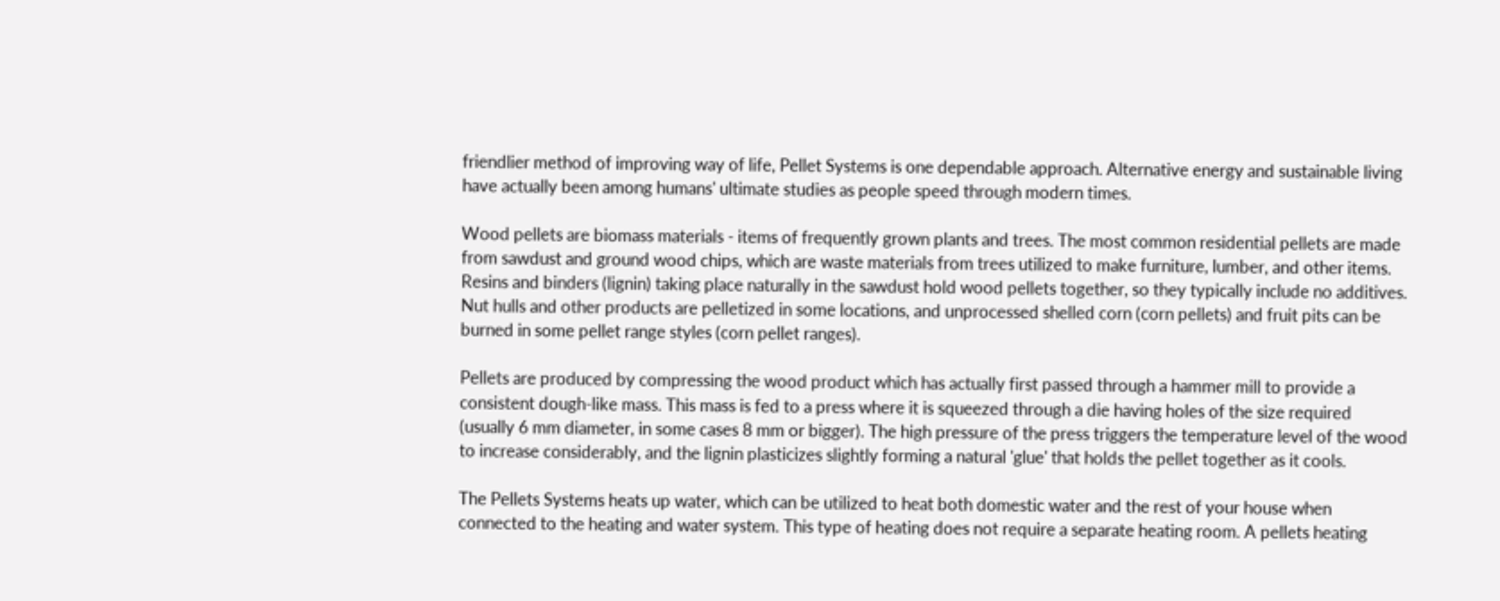friendlier method of improving way of life, Pellet Systems is one dependable approach. Alternative energy and sustainable living have actually been among humans' ultimate studies as people speed through modern times.

Wood pellets are biomass materials - items of frequently grown plants and trees. The most common residential pellets are made from sawdust and ground wood chips, which are waste materials from trees utilized to make furniture, lumber, and other items. Resins and binders (lignin) taking place naturally in the sawdust hold wood pellets together, so they typically include no additives. Nut hulls and other products are pelletized in some locations, and unprocessed shelled corn (corn pellets) and fruit pits can be burned in some pellet range styles (corn pellet ranges).

Pellets are produced by compressing the wood product which has actually first passed through a hammer mill to provide a consistent dough-like mass. This mass is fed to a press where it is squeezed through a die having holes of the size required (usually 6 mm diameter, in some cases 8 mm or bigger). The high pressure of the press triggers the temperature level of the wood to increase considerably, and the lignin plasticizes slightly forming a natural 'glue' that holds the pellet together as it cools.

The Pellets Systems heats up water, which can be utilized to heat both domestic water and the rest of your house when connected to the heating and water system. This type of heating does not require a separate heating room. A pellets heating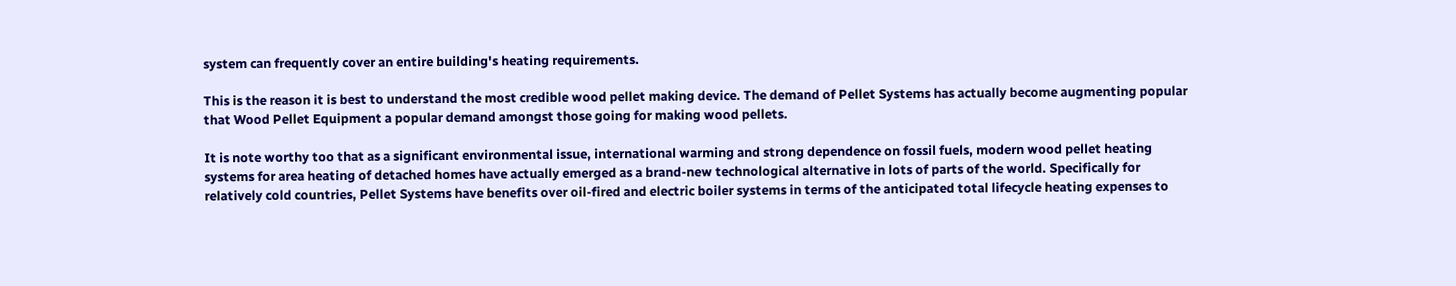system can frequently cover an entire building's heating requirements.

This is the reason it is best to understand the most credible wood pellet making device. The demand of Pellet Systems has actually become augmenting popular that Wood Pellet Equipment a popular demand amongst those going for making wood pellets.

It is note worthy too that as a significant environmental issue, international warming and strong dependence on fossil fuels, modern wood pellet heating systems for area heating of detached homes have actually emerged as a brand-new technological alternative in lots of parts of the world. Specifically for relatively cold countries, Pellet Systems have benefits over oil-fired and electric boiler systems in terms of the anticipated total lifecycle heating expenses to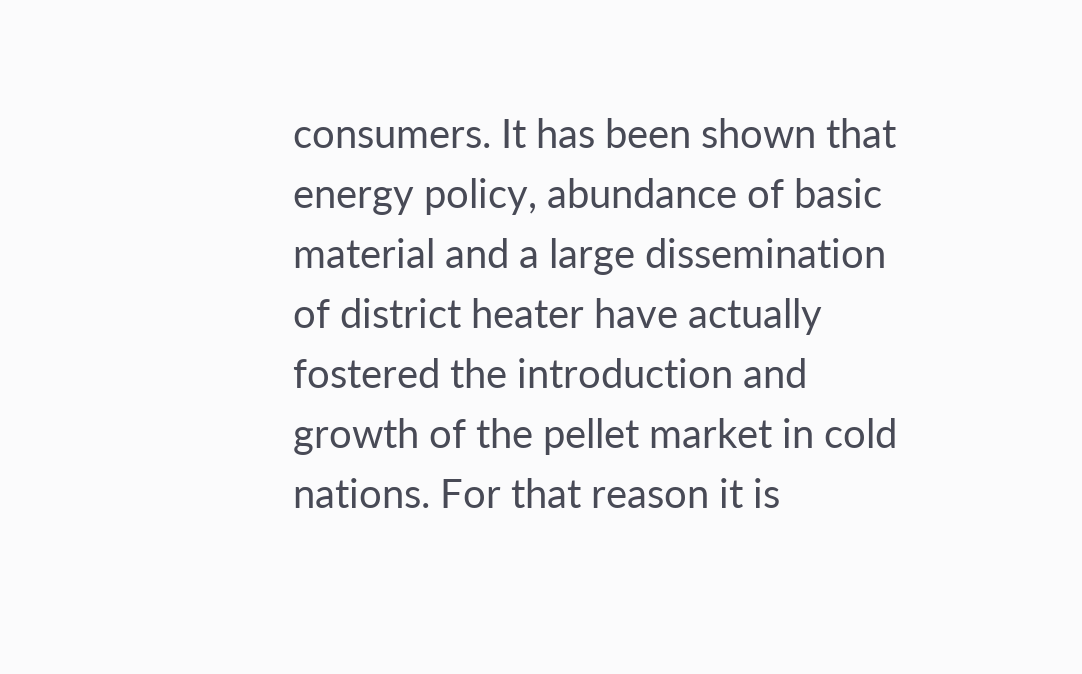consumers. It has been shown that energy policy, abundance of basic material and a large dissemination of district heater have actually fostered the introduction and growth of the pellet market in cold nations. For that reason it is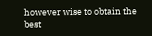however wise to obtain the best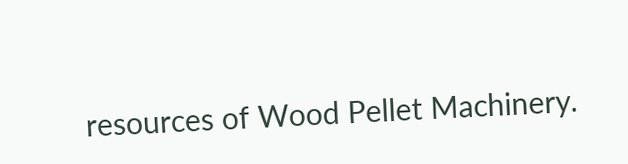resources of Wood Pellet Machinery.